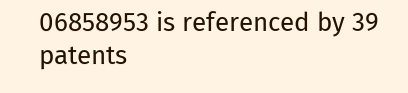06858953 is referenced by 39 patents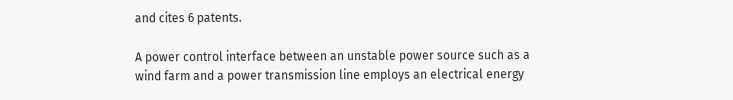and cites 6 patents.

A power control interface between an unstable power source such as a wind farm and a power transmission line employs an electrical energy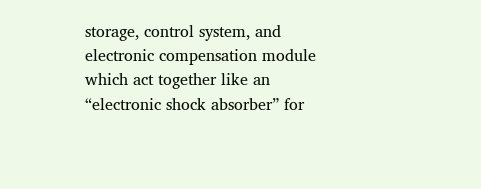storage, control system, and electronic compensation module which act together like an “electronic shock absorber” for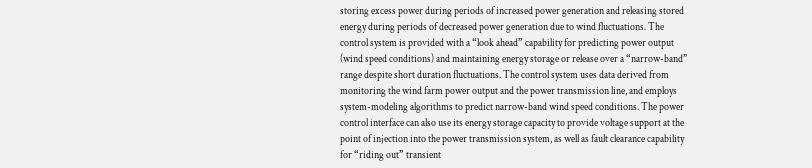storing excess power during periods of increased power generation and releasing stored energy during periods of decreased power generation due to wind fluctuations. The control system is provided with a “look ahead” capability for predicting power output (wind speed conditions) and maintaining energy storage or release over a “narrow-band” range despite short duration fluctuations. The control system uses data derived from monitoring the wind farm power output and the power transmission line, and employs system-modeling algorithms to predict narrow-band wind speed conditions. The power control interface can also use its energy storage capacity to provide voltage support at the point of injection into the power transmission system, as well as fault clearance capability for “riding out” transient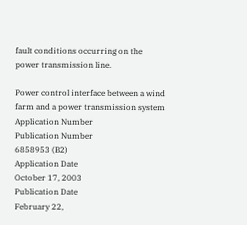fault conditions occurring on the power transmission line.

Power control interface between a wind farm and a power transmission system
Application Number
Publication Number
6858953 (B2)
Application Date
October 17, 2003
Publication Date
February 22,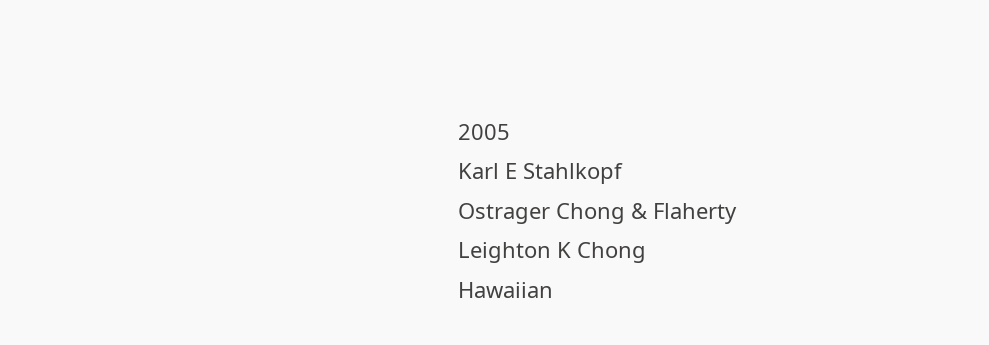2005
Karl E Stahlkopf
Ostrager Chong & Flaherty
Leighton K Chong
Hawaiian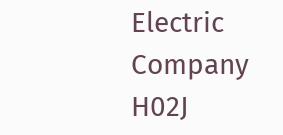Electric Company
H02J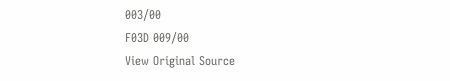003/00
F03D 009/00
View Original Source